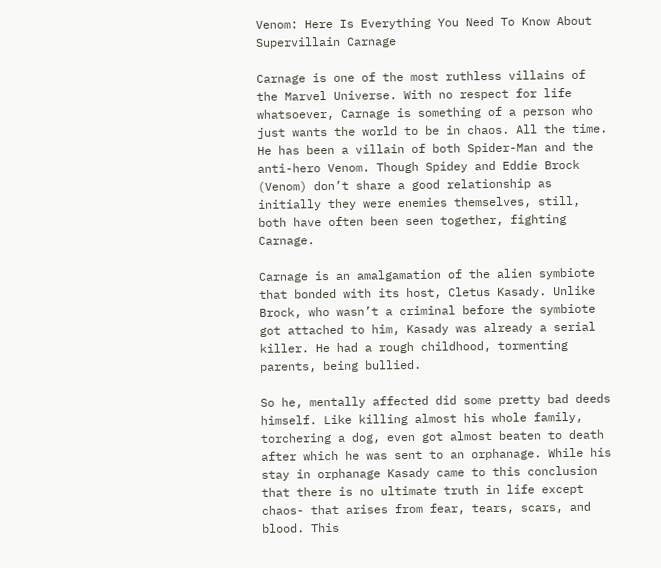Venom: Here Is Everything You Need To Know About Supervillain Carnage

Carnage is one of the most ruthless villains of the Marvel Universe. With no respect for life whatsoever, Carnage is something of a person who just wants the world to be in chaos. All the time. He has been a villain of both Spider-Man and the anti-hero Venom. Though Spidey and Eddie Brock (Venom) don’t share a good relationship as initially they were enemies themselves, still, both have often been seen together, fighting Carnage.

Carnage is an amalgamation of the alien symbiote that bonded with its host, Cletus Kasady. Unlike Brock, who wasn’t a criminal before the symbiote got attached to him, Kasady was already a serial killer. He had a rough childhood, tormenting parents, being bullied.

So he, mentally affected did some pretty bad deeds himself. Like killing almost his whole family, torchering a dog, even got almost beaten to death after which he was sent to an orphanage. While his stay in orphanage Kasady came to this conclusion that there is no ultimate truth in life except chaos- that arises from fear, tears, scars, and blood. This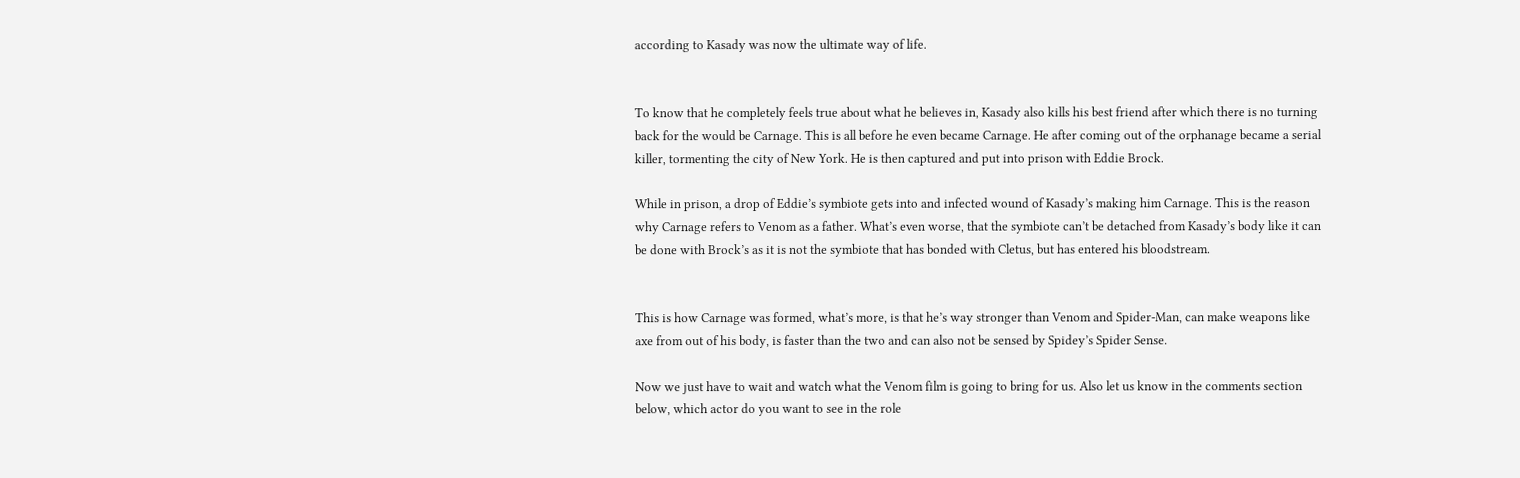according to Kasady was now the ultimate way of life.


To know that he completely feels true about what he believes in, Kasady also kills his best friend after which there is no turning back for the would be Carnage. This is all before he even became Carnage. He after coming out of the orphanage became a serial killer, tormenting the city of New York. He is then captured and put into prison with Eddie Brock.

While in prison, a drop of Eddie’s symbiote gets into and infected wound of Kasady’s making him Carnage. This is the reason why Carnage refers to Venom as a father. What’s even worse, that the symbiote can’t be detached from Kasady’s body like it can be done with Brock’s as it is not the symbiote that has bonded with Cletus, but has entered his bloodstream.


This is how Carnage was formed, what’s more, is that he’s way stronger than Venom and Spider-Man, can make weapons like axe from out of his body, is faster than the two and can also not be sensed by Spidey’s Spider Sense.

Now we just have to wait and watch what the Venom film is going to bring for us. Also let us know in the comments section below, which actor do you want to see in the role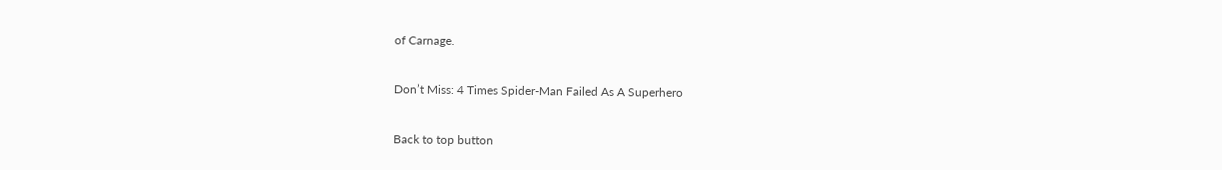of Carnage.

Don’t Miss: 4 Times Spider-Man Failed As A Superhero

Back to top button